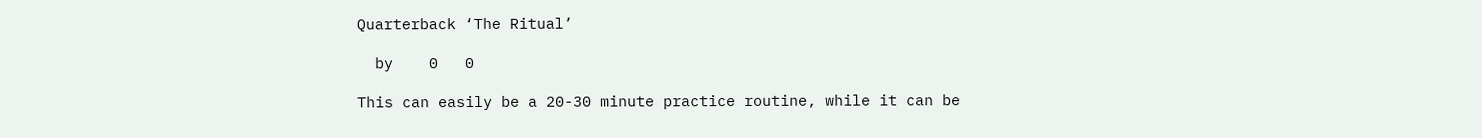Quarterback ‘The Ritual’

  by    0   0

This can easily be a 20-30 minute practice routine, while it can be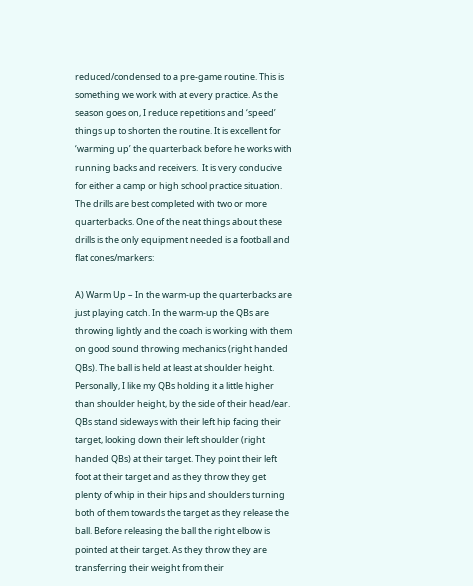reduced/condensed to a pre-game routine. This is something we work with at every practice. As the season goes on, I reduce repetitions and ‘speed’ things up to shorten the routine. It is excellent for ‘warming up’ the quarterback before he works with running backs and receivers.  It is very conducive for either a camp or high school practice situation. The drills are best completed with two or more quarterbacks. One of the neat things about these drills is the only equipment needed is a football and flat cones/markers:

A) Warm Up – In the warm-up the quarterbacks are just playing catch. In the warm-up the QBs are throwing lightly and the coach is working with them on good sound throwing mechanics (right handed QBs). The ball is held at least at shoulder height. Personally, I like my QBs holding it a little higher than shoulder height, by the side of their head/ear. QBs stand sideways with their left hip facing their target, looking down their left shoulder (right handed QBs) at their target. They point their left foot at their target and as they throw they get plenty of whip in their hips and shoulders turning both of them towards the target as they release the ball. Before releasing the ball the right elbow is pointed at their target. As they throw they are transferring their weight from their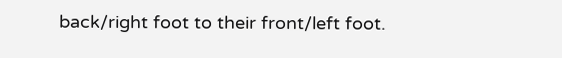back/right foot to their front/left foot.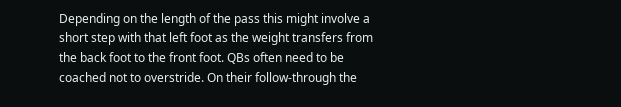Depending on the length of the pass this might involve a short step with that left foot as the weight transfers from the back foot to the front foot. QBs often need to be coached not to overstride. On their follow-through the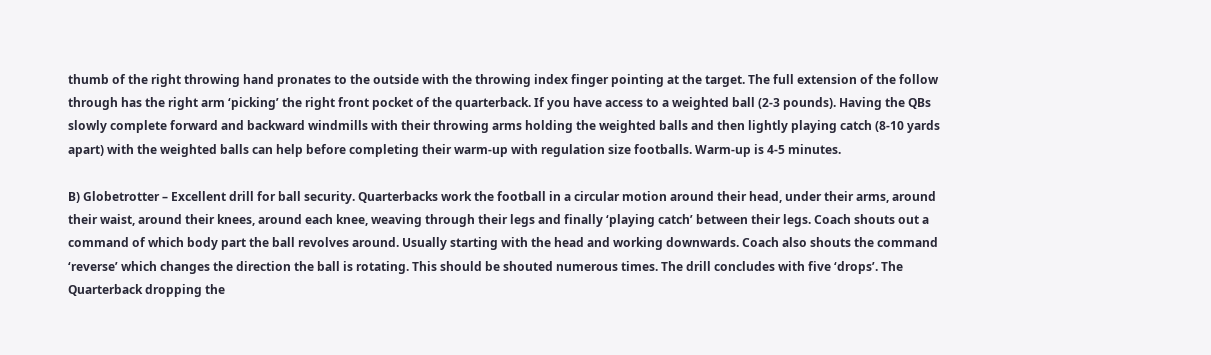thumb of the right throwing hand pronates to the outside with the throwing index finger pointing at the target. The full extension of the follow through has the right arm ‘picking’ the right front pocket of the quarterback. If you have access to a weighted ball (2-3 pounds). Having the QBs slowly complete forward and backward windmills with their throwing arms holding the weighted balls and then lightly playing catch (8-10 yards apart) with the weighted balls can help before completing their warm-up with regulation size footballs. Warm-up is 4-5 minutes.

B) Globetrotter – Excellent drill for ball security. Quarterbacks work the football in a circular motion around their head, under their arms, around their waist, around their knees, around each knee, weaving through their legs and finally ‘playing catch’ between their legs. Coach shouts out a command of which body part the ball revolves around. Usually starting with the head and working downwards. Coach also shouts the command ‘reverse’ which changes the direction the ball is rotating. This should be shouted numerous times. The drill concludes with five ‘drops’. The Quarterback dropping the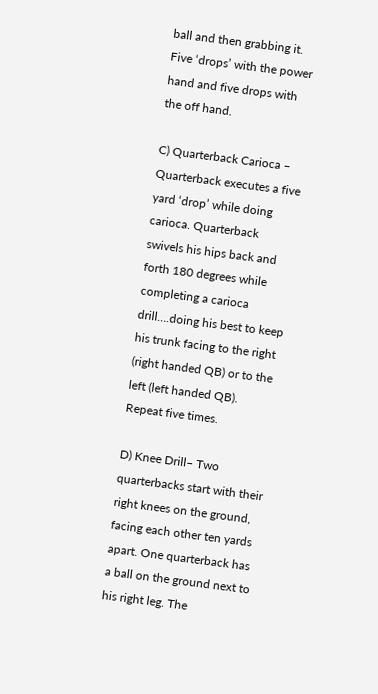ball and then grabbing it. Five ‘drops’ with the power hand and five drops with the off hand.

C) Quarterback Carioca – Quarterback executes a five yard ‘drop’ while doing carioca. Quarterback swivels his hips back and forth 180 degrees while completing a carioca drill….doing his best to keep his trunk facing to the right (right handed QB) or to the left (left handed QB). Repeat five times.

D) Knee Drill– Two quarterbacks start with their right knees on the ground, facing each other ten yards apart. One quarterback has a ball on the ground next to his right leg. The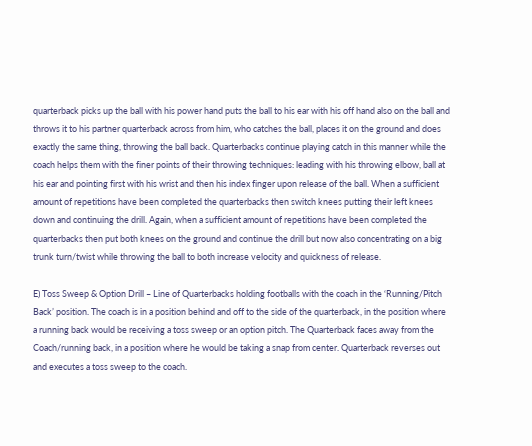quarterback picks up the ball with his power hand puts the ball to his ear with his off hand also on the ball and throws it to his partner quarterback across from him, who catches the ball, places it on the ground and does exactly the same thing, throwing the ball back. Quarterbacks continue playing catch in this manner while the coach helps them with the finer points of their throwing techniques: leading with his throwing elbow, ball at his ear and pointing first with his wrist and then his index finger upon release of the ball. When a sufficient amount of repetitions have been completed the quarterbacks then switch knees putting their left knees down and continuing the drill. Again, when a sufficient amount of repetitions have been completed the quarterbacks then put both knees on the ground and continue the drill but now also concentrating on a big trunk turn/twist while throwing the ball to both increase velocity and quickness of release.

E) Toss Sweep & Option Drill – Line of Quarterbacks holding footballs with the coach in the ‘Running/Pitch Back’ position. The coach is in a position behind and off to the side of the quarterback, in the position where a running back would be receiving a toss sweep or an option pitch. The Quarterback faces away from the Coach/running back, in a position where he would be taking a snap from center. Quarterback reverses out and executes a toss sweep to the coach.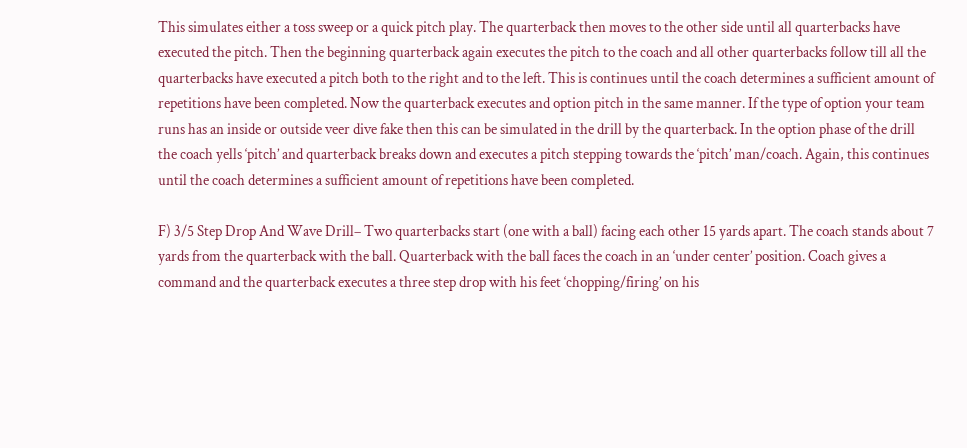This simulates either a toss sweep or a quick pitch play. The quarterback then moves to the other side until all quarterbacks have executed the pitch. Then the beginning quarterback again executes the pitch to the coach and all other quarterbacks follow till all the quarterbacks have executed a pitch both to the right and to the left. This is continues until the coach determines a sufficient amount of repetitions have been completed. Now the quarterback executes and option pitch in the same manner. If the type of option your team runs has an inside or outside veer dive fake then this can be simulated in the drill by the quarterback. In the option phase of the drill the coach yells ‘pitch’ and quarterback breaks down and executes a pitch stepping towards the ‘pitch’ man/coach. Again, this continues until the coach determines a sufficient amount of repetitions have been completed.

F) 3/5 Step Drop And Wave Drill– Two quarterbacks start (one with a ball) facing each other 15 yards apart. The coach stands about 7 yards from the quarterback with the ball. Quarterback with the ball faces the coach in an ‘under center’ position. Coach gives a command and the quarterback executes a three step drop with his feet ‘chopping/firing’ on his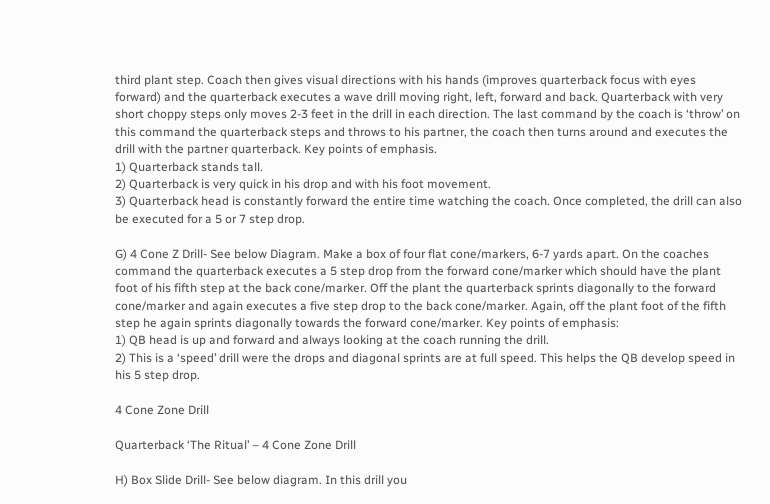third plant step. Coach then gives visual directions with his hands (improves quarterback focus with eyes forward) and the quarterback executes a wave drill moving right, left, forward and back. Quarterback with very short choppy steps only moves 2-3 feet in the drill in each direction. The last command by the coach is ‘throw’ on this command the quarterback steps and throws to his partner, the coach then turns around and executes the drill with the partner quarterback. Key points of emphasis.
1) Quarterback stands tall.
2) Quarterback is very quick in his drop and with his foot movement.
3) Quarterback head is constantly forward the entire time watching the coach. Once completed, the drill can also be executed for a 5 or 7 step drop.

G) 4 Cone Z Drill- See below Diagram. Make a box of four flat cone/markers, 6-7 yards apart. On the coaches command the quarterback executes a 5 step drop from the forward cone/marker which should have the plant foot of his fifth step at the back cone/marker. Off the plant the quarterback sprints diagonally to the forward cone/marker and again executes a five step drop to the back cone/marker. Again, off the plant foot of the fifth step he again sprints diagonally towards the forward cone/marker. Key points of emphasis:
1) QB head is up and forward and always looking at the coach running the drill.
2) This is a ‘speed’ drill were the drops and diagonal sprints are at full speed. This helps the QB develop speed in his 5 step drop.

4 Cone Zone Drill

Quarterback ‘The Ritual’ – 4 Cone Zone Drill

H) Box Slide Drill- See below diagram. In this drill you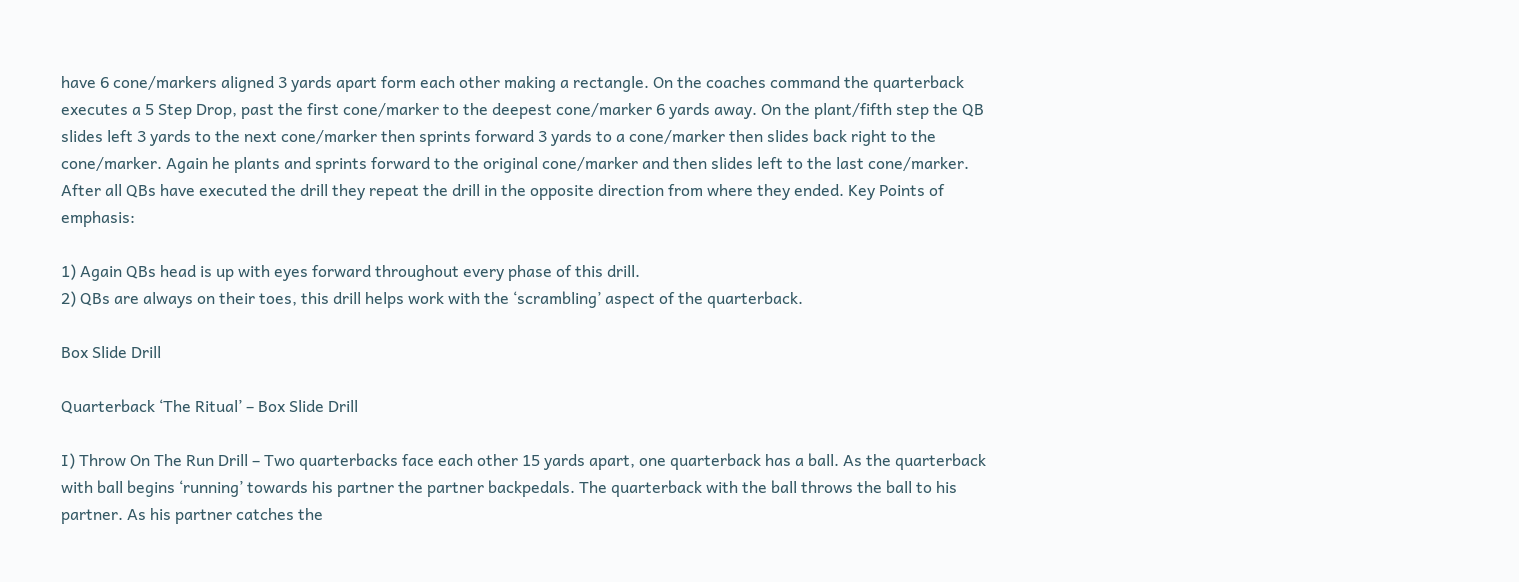have 6 cone/markers aligned 3 yards apart form each other making a rectangle. On the coaches command the quarterback executes a 5 Step Drop, past the first cone/marker to the deepest cone/marker 6 yards away. On the plant/fifth step the QB slides left 3 yards to the next cone/marker then sprints forward 3 yards to a cone/marker then slides back right to the cone/marker. Again he plants and sprints forward to the original cone/marker and then slides left to the last cone/marker. After all QBs have executed the drill they repeat the drill in the opposite direction from where they ended. Key Points of emphasis:

1) Again QBs head is up with eyes forward throughout every phase of this drill.
2) QBs are always on their toes, this drill helps work with the ‘scrambling’ aspect of the quarterback.

Box Slide Drill

Quarterback ‘The Ritual’ – Box Slide Drill

I) Throw On The Run Drill – Two quarterbacks face each other 15 yards apart, one quarterback has a ball. As the quarterback with ball begins ‘running’ towards his partner the partner backpedals. The quarterback with the ball throws the ball to his partner. As his partner catches the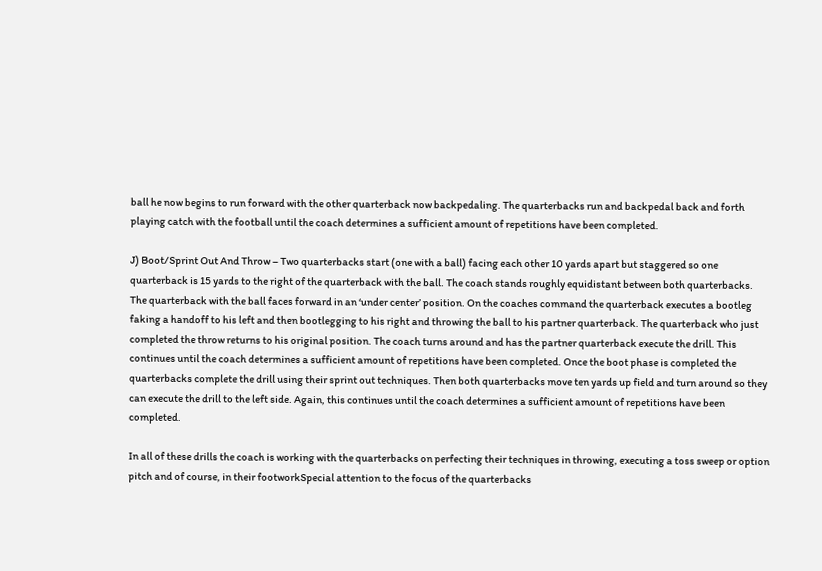ball he now begins to run forward with the other quarterback now backpedaling. The quarterbacks run and backpedal back and forth playing catch with the football until the coach determines a sufficient amount of repetitions have been completed.

J) Boot/Sprint Out And Throw – Two quarterbacks start (one with a ball) facing each other 10 yards apart but staggered so one quarterback is 15 yards to the right of the quarterback with the ball. The coach stands roughly equidistant between both quarterbacks. The quarterback with the ball faces forward in an ‘under center’ position. On the coaches command the quarterback executes a bootleg faking a handoff to his left and then bootlegging to his right and throwing the ball to his partner quarterback. The quarterback who just completed the throw returns to his original position. The coach turns around and has the partner quarterback execute the drill. This continues until the coach determines a sufficient amount of repetitions have been completed. Once the boot phase is completed the quarterbacks complete the drill using their sprint out techniques. Then both quarterbacks move ten yards up field and turn around so they can execute the drill to the left side. Again, this continues until the coach determines a sufficient amount of repetitions have been completed.

In all of these drills the coach is working with the quarterbacks on perfecting their techniques in throwing, executing a toss sweep or option pitch and of course, in their footworkSpecial attention to the focus of the quarterbacks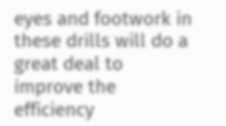eyes and footwork in these drills will do a great deal to improve the efficiency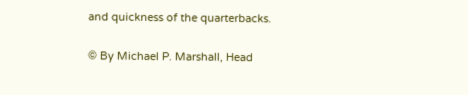and quickness of the quarterbacks.

© By Michael P. Marshall, Head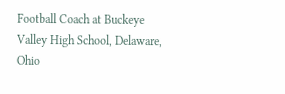Football Coach at Buckeye Valley High School, Delaware, Ohio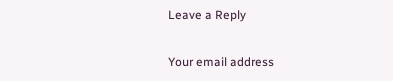Leave a Reply

Your email address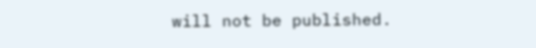will not be published.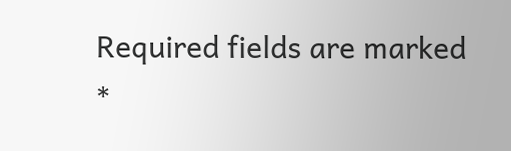Required fields are marked *